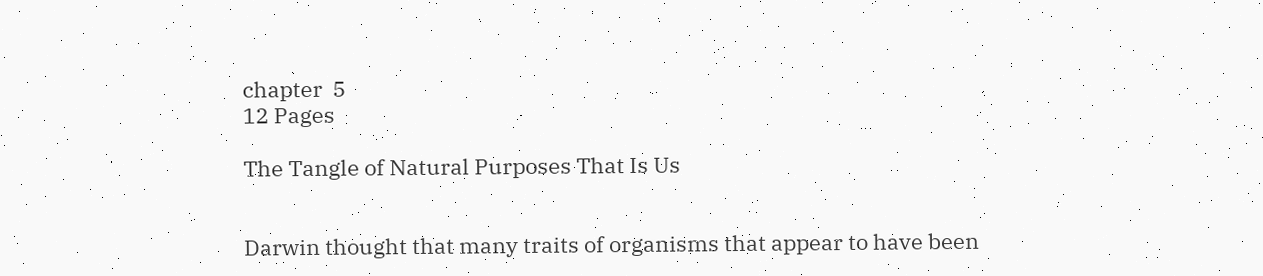chapter  5
12 Pages

The Tangle of Natural Purposes That Is Us


Darwin thought that many traits of organisms that appear to have been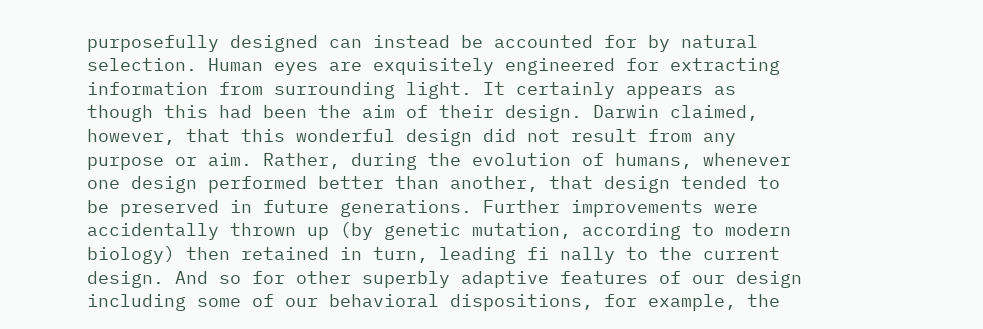purposefully designed can instead be accounted for by natural selection. Human eyes are exquisitely engineered for extracting information from surrounding light. It certainly appears as though this had been the aim of their design. Darwin claimed, however, that this wonderful design did not result from any purpose or aim. Rather, during the evolution of humans, whenever one design performed better than another, that design tended to be preserved in future generations. Further improvements were accidentally thrown up (by genetic mutation, according to modern biology) then retained in turn, leading fi nally to the current design. And so for other superbly adaptive features of our design including some of our behavioral dispositions, for example, the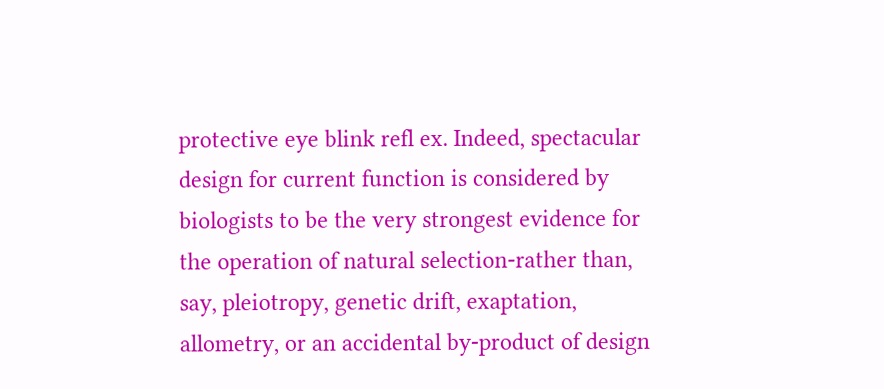protective eye blink refl ex. Indeed, spectacular design for current function is considered by biologists to be the very strongest evidence for the operation of natural selection-rather than, say, pleiotropy, genetic drift, exaptation, allometry, or an accidental by-product of design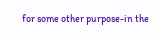for some other purpose-in the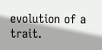evolution of a trait.